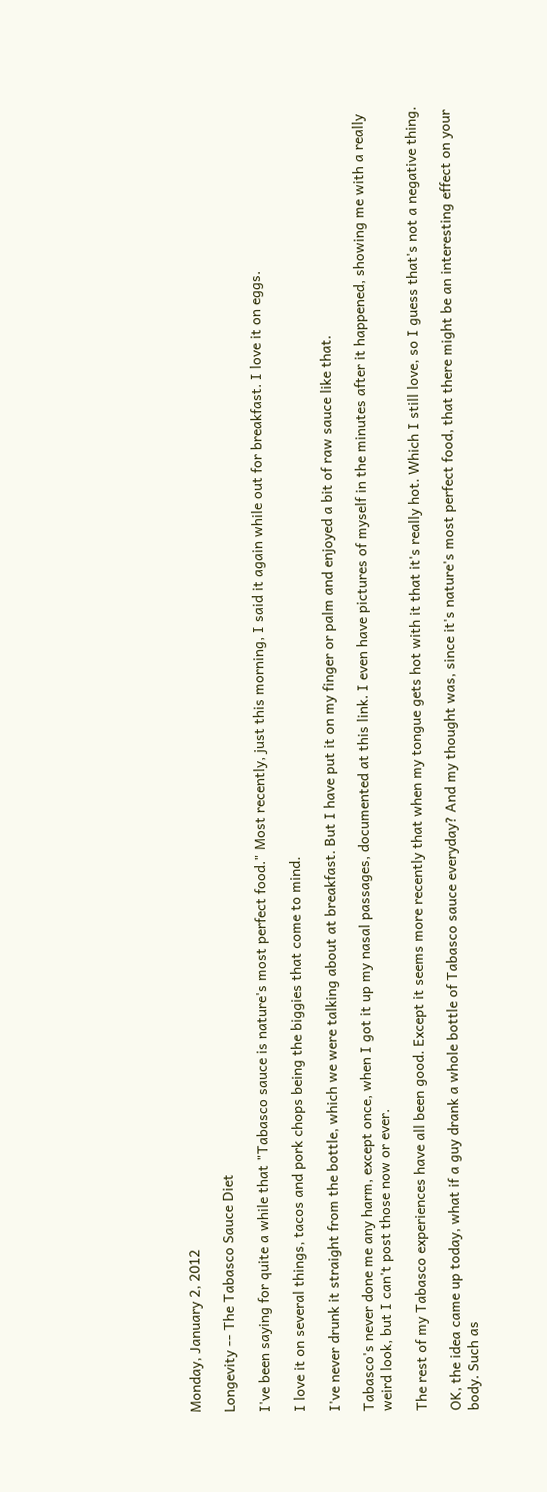Monday, January 2, 2012

Longevity -- The Tabasco Sauce Diet

I've been saying for quite a while that "Tabasco sauce is nature's most perfect food." Most recently, just this morning, I said it again while out for breakfast. I love it on eggs.

I love it on several things, tacos and pork chops being the biggies that come to mind.

I've never drunk it straight from the bottle, which we were talking about at breakfast. But I have put it on my finger or palm and enjoyed a bit of raw sauce like that.

Tabasco's never done me any harm, except once, when I got it up my nasal passages, documented at this link. I even have pictures of myself in the minutes after it happened, showing me with a really weird look, but I can't post those now or ever.

The rest of my Tabasco experiences have all been good. Except it seems more recently that when my tongue gets hot with it that it's really hot. Which I still love, so I guess that's not a negative thing.

OK, the idea came up today, what if a guy drank a whole bottle of Tabasco sauce everyday? And my thought was, since it's nature's most perfect food, that there might be an interesting effect on your body. Such as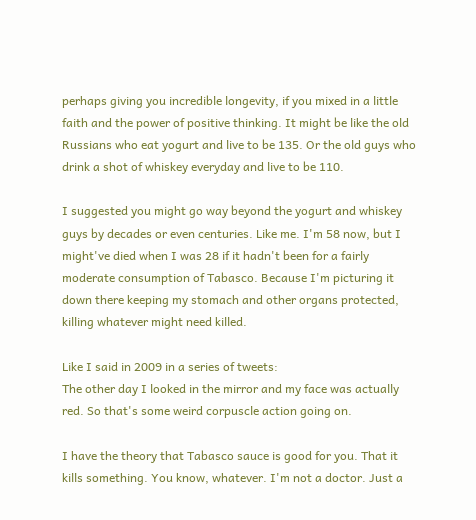perhaps giving you incredible longevity, if you mixed in a little faith and the power of positive thinking. It might be like the old Russians who eat yogurt and live to be 135. Or the old guys who drink a shot of whiskey everyday and live to be 110.

I suggested you might go way beyond the yogurt and whiskey guys by decades or even centuries. Like me. I'm 58 now, but I might've died when I was 28 if it hadn't been for a fairly moderate consumption of Tabasco. Because I'm picturing it down there keeping my stomach and other organs protected, killing whatever might need killed.

Like I said in 2009 in a series of tweets:
The other day I looked in the mirror and my face was actually red. So that's some weird corpuscle action going on.

I have the theory that Tabasco sauce is good for you. That it kills something. You know, whatever. I'm not a doctor. Just a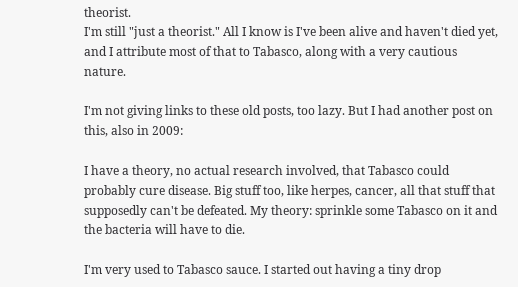theorist.
I'm still "just a theorist." All I know is I've been alive and haven't died yet, and I attribute most of that to Tabasco, along with a very cautious nature.

I'm not giving links to these old posts, too lazy. But I had another post on this, also in 2009:

I have a theory, no actual research involved, that Tabasco could probably cure disease. Big stuff too, like herpes, cancer, all that stuff that supposedly can't be defeated. My theory: sprinkle some Tabasco on it and the bacteria will have to die.

I'm very used to Tabasco sauce. I started out having a tiny drop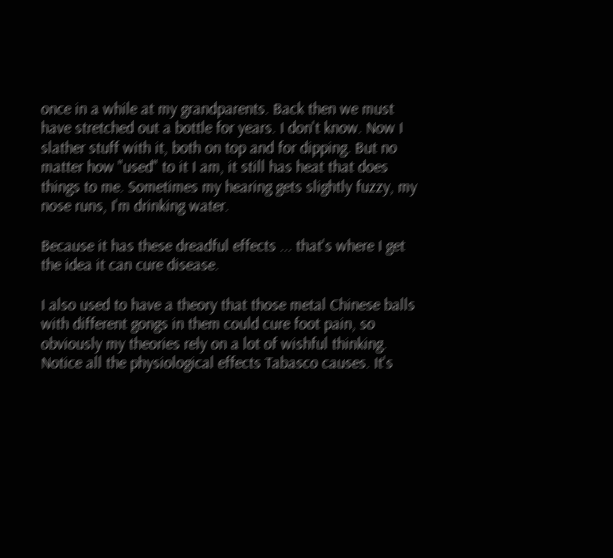once in a while at my grandparents. Back then we must have stretched out a bottle for years. I don't know. Now I slather stuff with it, both on top and for dipping. But no matter how "used" to it I am, it still has heat that does things to me. Sometimes my hearing gets slightly fuzzy, my nose runs, I'm drinking water.

Because it has these dreadful effects ... that's where I get the idea it can cure disease.

I also used to have a theory that those metal Chinese balls with different gongs in them could cure foot pain, so obviously my theories rely on a lot of wishful thinking.
Notice all the physiological effects Tabasco causes. It's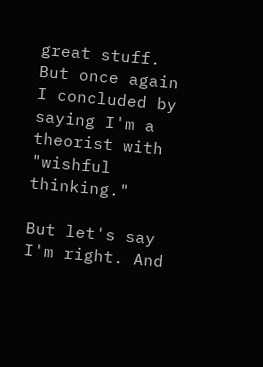great stuff. But once again I concluded by saying I'm a theorist with "wishful thinking."

But let's say I'm right. And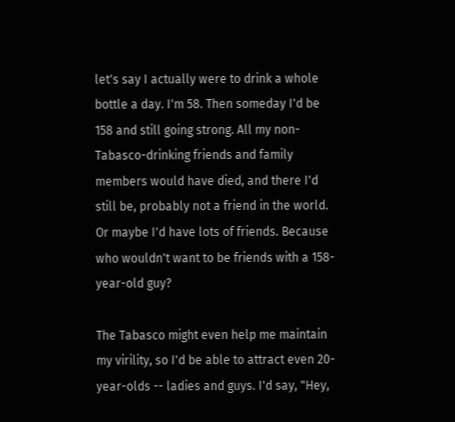let's say I actually were to drink a whole bottle a day. I'm 58. Then someday I'd be 158 and still going strong. All my non-Tabasco-drinking friends and family members would have died, and there I'd still be, probably not a friend in the world. Or maybe I'd have lots of friends. Because who wouldn't want to be friends with a 158-year-old guy?

The Tabasco might even help me maintain my virility, so I'd be able to attract even 20-year-olds -- ladies and guys. I'd say, "Hey,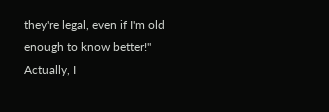they're legal, even if I'm old enough to know better!" Actually, I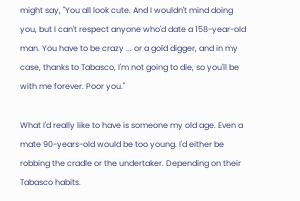might say, "You all look cute. And I wouldn't mind doing you, but I can't respect anyone who'd date a 158-year-old man. You have to be crazy ... or a gold digger, and in my case, thanks to Tabasco, I'm not going to die, so you'll be with me forever. Poor you."

What I'd really like to have is someone my old age. Even a mate 90-years-old would be too young. I'd either be robbing the cradle or the undertaker. Depending on their Tabasco habits.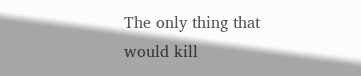The only thing that would kill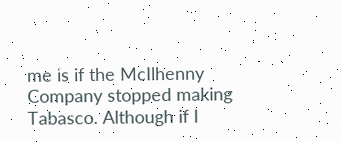me is if the McIlhenny Company stopped making Tabasco. Although if I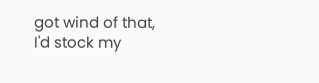got wind of that, I'd stock my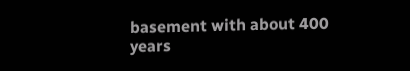basement with about 400 years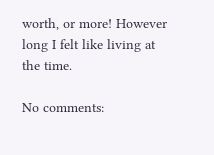worth, or more! However long I felt like living at the time.

No comments: